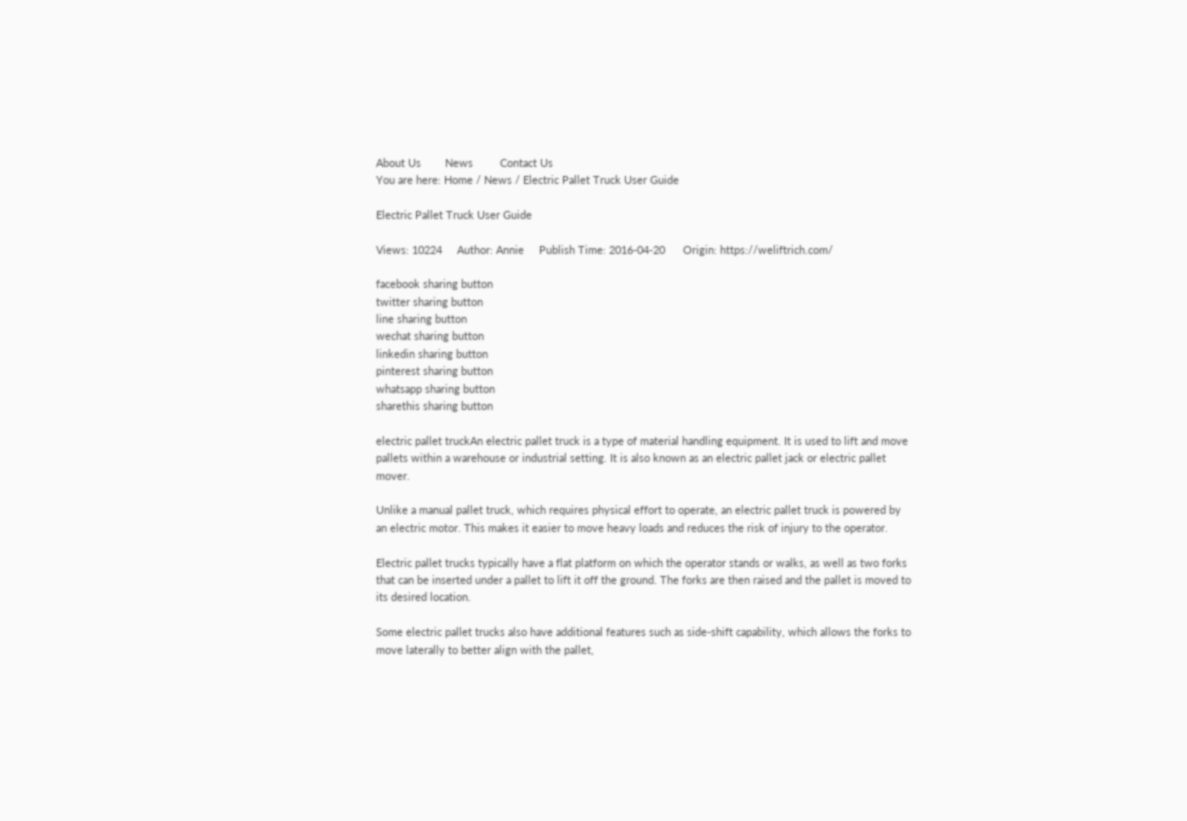About Us        News         Contact Us
You are here: Home / News / Electric Pallet Truck User Guide

Electric Pallet Truck User Guide

Views: 10224     Author: Annie     Publish Time: 2016-04-20      Origin: https://weliftrich.com/

facebook sharing button
twitter sharing button
line sharing button
wechat sharing button
linkedin sharing button
pinterest sharing button
whatsapp sharing button
sharethis sharing button

electric pallet truckAn electric pallet truck is a type of material handling equipment. It is used to lift and move pallets within a warehouse or industrial setting. It is also known as an electric pallet jack or electric pallet mover.

Unlike a manual pallet truck, which requires physical effort to operate, an electric pallet truck is powered by an electric motor. This makes it easier to move heavy loads and reduces the risk of injury to the operator.

Electric pallet trucks typically have a flat platform on which the operator stands or walks, as well as two forks that can be inserted under a pallet to lift it off the ground. The forks are then raised and the pallet is moved to its desired location.

Some electric pallet trucks also have additional features such as side-shift capability, which allows the forks to move laterally to better align with the pallet,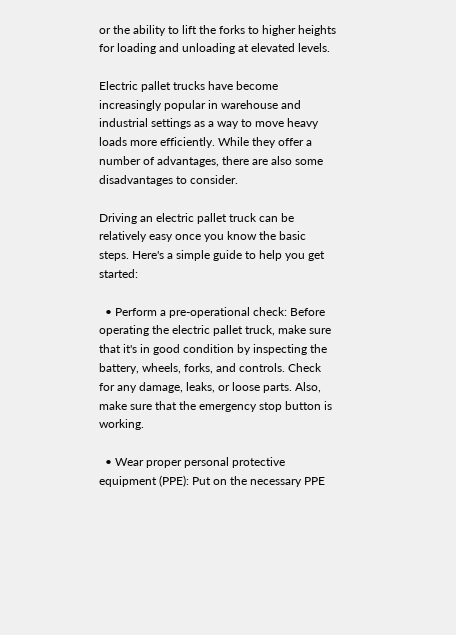or the ability to lift the forks to higher heights for loading and unloading at elevated levels.

Electric pallet trucks have become increasingly popular in warehouse and industrial settings as a way to move heavy loads more efficiently. While they offer a number of advantages, there are also some disadvantages to consider.

Driving an electric pallet truck can be relatively easy once you know the basic steps. Here's a simple guide to help you get started:

  • Perform a pre-operational check: Before operating the electric pallet truck, make sure that it's in good condition by inspecting the battery, wheels, forks, and controls. Check for any damage, leaks, or loose parts. Also, make sure that the emergency stop button is working.

  • Wear proper personal protective equipment (PPE): Put on the necessary PPE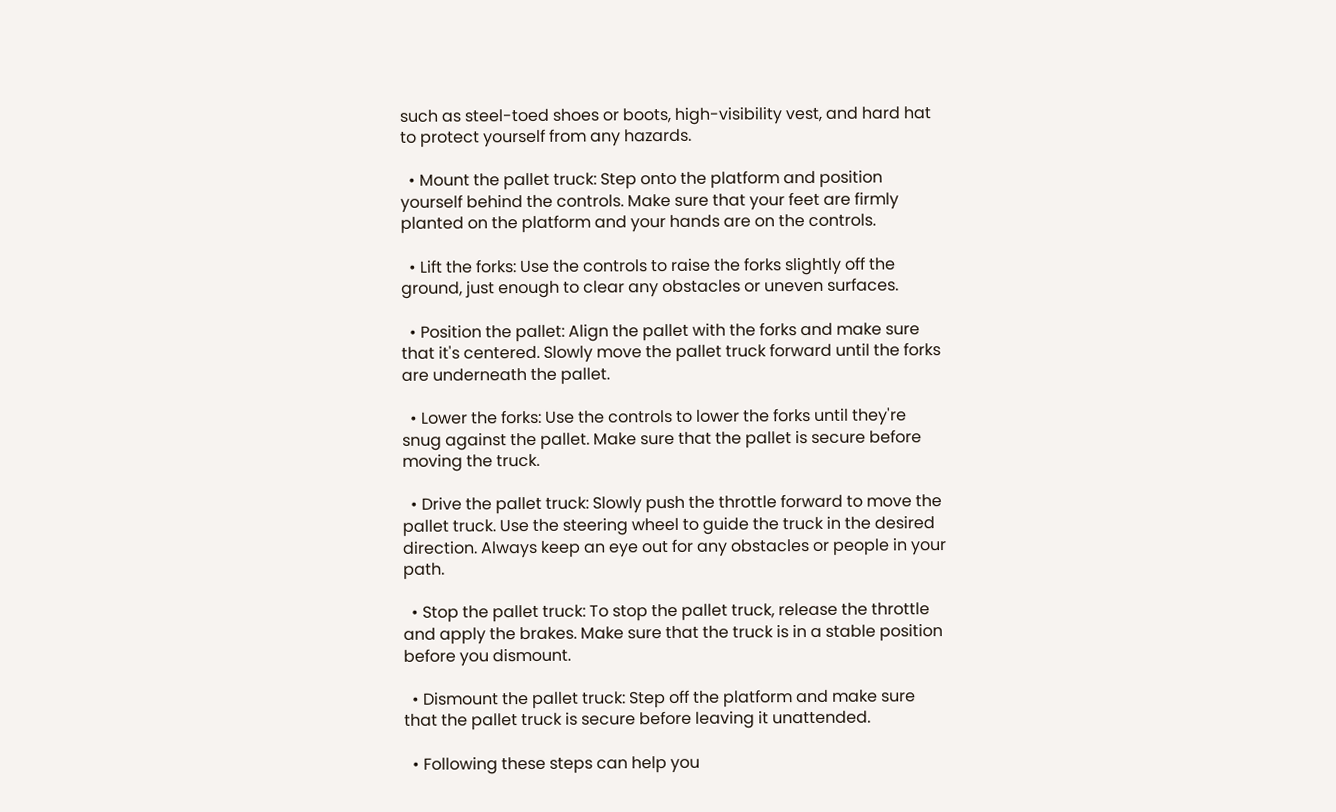such as steel-toed shoes or boots, high-visibility vest, and hard hat to protect yourself from any hazards.

  • Mount the pallet truck: Step onto the platform and position yourself behind the controls. Make sure that your feet are firmly planted on the platform and your hands are on the controls.

  • Lift the forks: Use the controls to raise the forks slightly off the ground, just enough to clear any obstacles or uneven surfaces.

  • Position the pallet: Align the pallet with the forks and make sure that it's centered. Slowly move the pallet truck forward until the forks are underneath the pallet.

  • Lower the forks: Use the controls to lower the forks until they're snug against the pallet. Make sure that the pallet is secure before moving the truck.

  • Drive the pallet truck: Slowly push the throttle forward to move the pallet truck. Use the steering wheel to guide the truck in the desired direction. Always keep an eye out for any obstacles or people in your path.

  • Stop the pallet truck: To stop the pallet truck, release the throttle and apply the brakes. Make sure that the truck is in a stable position before you dismount.

  • Dismount the pallet truck: Step off the platform and make sure that the pallet truck is secure before leaving it unattended.

  • Following these steps can help you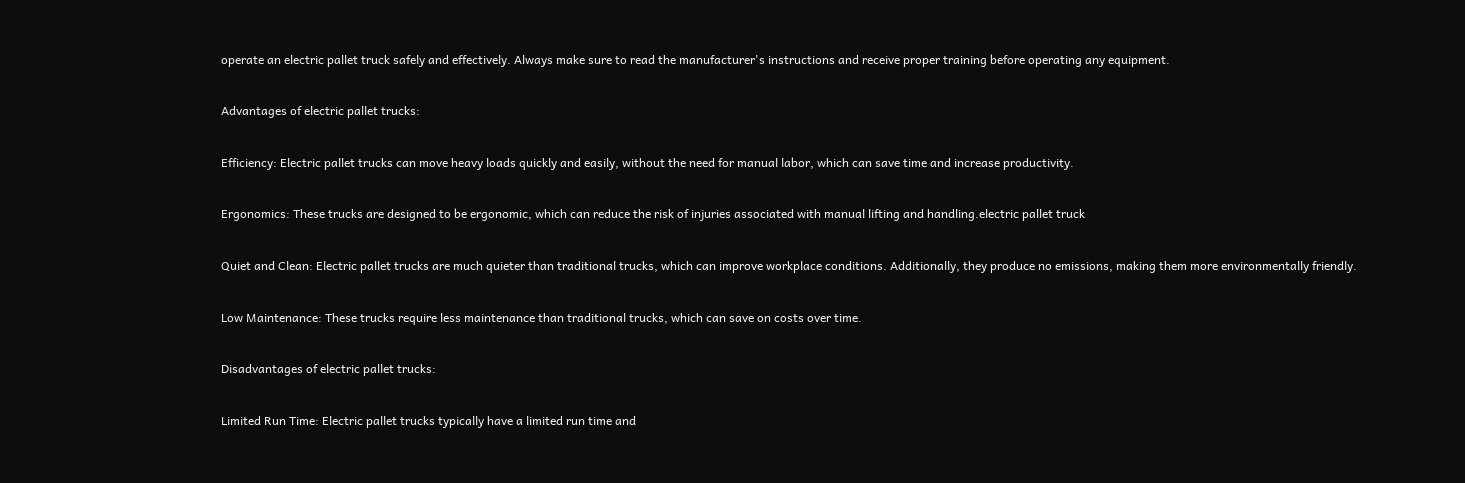operate an electric pallet truck safely and effectively. Always make sure to read the manufacturer's instructions and receive proper training before operating any equipment.

Advantages of electric pallet trucks:

Efficiency: Electric pallet trucks can move heavy loads quickly and easily, without the need for manual labor, which can save time and increase productivity.

Ergonomics: These trucks are designed to be ergonomic, which can reduce the risk of injuries associated with manual lifting and handling.electric pallet truck

Quiet and Clean: Electric pallet trucks are much quieter than traditional trucks, which can improve workplace conditions. Additionally, they produce no emissions, making them more environmentally friendly.

Low Maintenance: These trucks require less maintenance than traditional trucks, which can save on costs over time.

Disadvantages of electric pallet trucks:

Limited Run Time: Electric pallet trucks typically have a limited run time and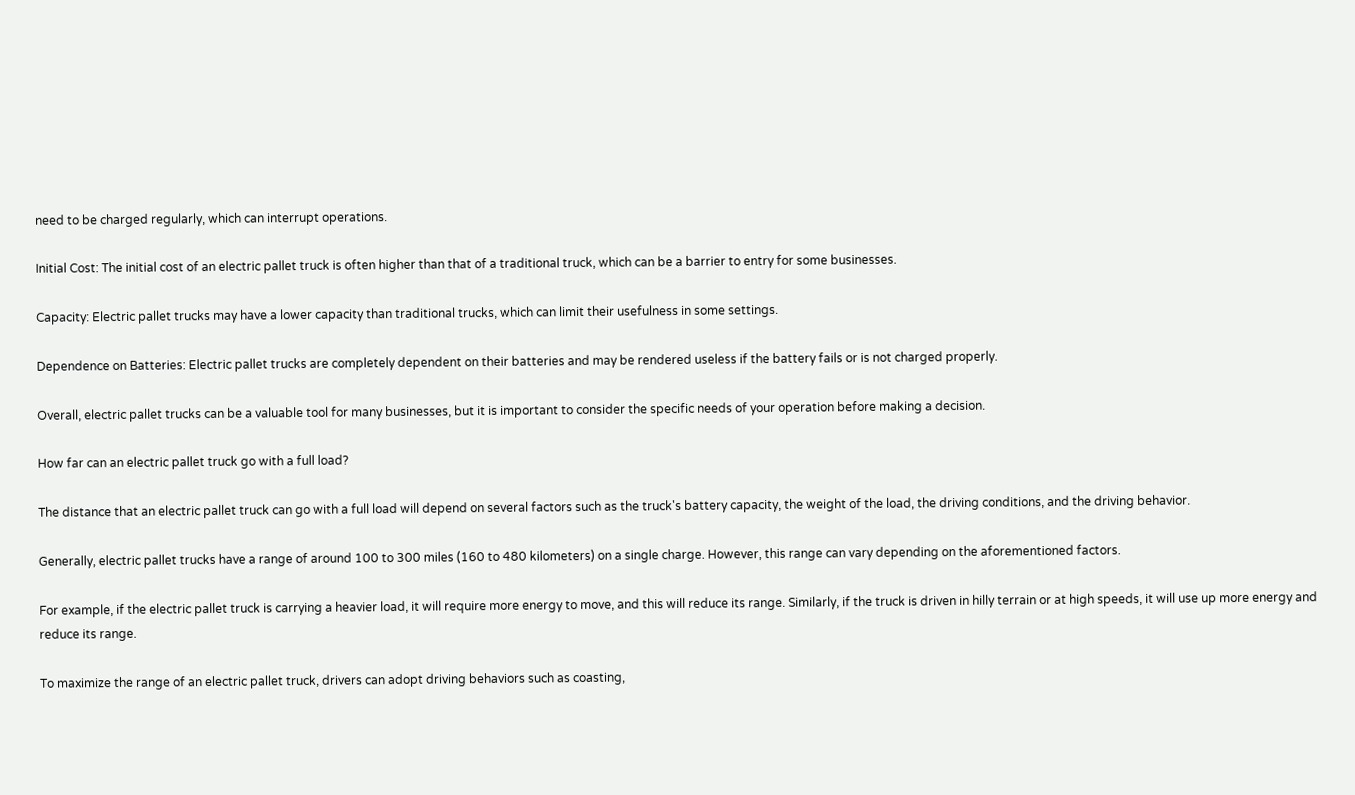need to be charged regularly, which can interrupt operations.

Initial Cost: The initial cost of an electric pallet truck is often higher than that of a traditional truck, which can be a barrier to entry for some businesses.

Capacity: Electric pallet trucks may have a lower capacity than traditional trucks, which can limit their usefulness in some settings.

Dependence on Batteries: Electric pallet trucks are completely dependent on their batteries and may be rendered useless if the battery fails or is not charged properly.

Overall, electric pallet trucks can be a valuable tool for many businesses, but it is important to consider the specific needs of your operation before making a decision.

How far can an electric pallet truck go with a full load?

The distance that an electric pallet truck can go with a full load will depend on several factors such as the truck's battery capacity, the weight of the load, the driving conditions, and the driving behavior.

Generally, electric pallet trucks have a range of around 100 to 300 miles (160 to 480 kilometers) on a single charge. However, this range can vary depending on the aforementioned factors.

For example, if the electric pallet truck is carrying a heavier load, it will require more energy to move, and this will reduce its range. Similarly, if the truck is driven in hilly terrain or at high speeds, it will use up more energy and reduce its range.

To maximize the range of an electric pallet truck, drivers can adopt driving behaviors such as coasting,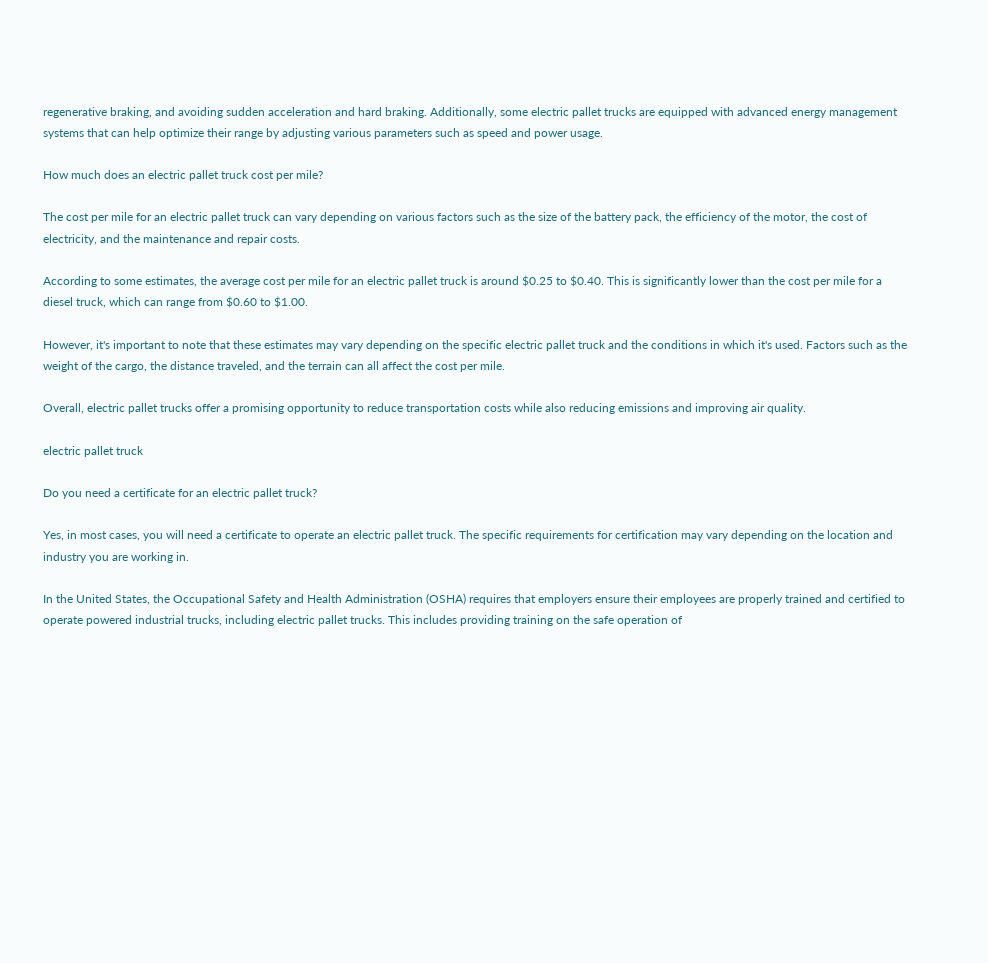regenerative braking, and avoiding sudden acceleration and hard braking. Additionally, some electric pallet trucks are equipped with advanced energy management systems that can help optimize their range by adjusting various parameters such as speed and power usage.

How much does an electric pallet truck cost per mile?

The cost per mile for an electric pallet truck can vary depending on various factors such as the size of the battery pack, the efficiency of the motor, the cost of electricity, and the maintenance and repair costs.

According to some estimates, the average cost per mile for an electric pallet truck is around $0.25 to $0.40. This is significantly lower than the cost per mile for a diesel truck, which can range from $0.60 to $1.00.

However, it's important to note that these estimates may vary depending on the specific electric pallet truck and the conditions in which it's used. Factors such as the weight of the cargo, the distance traveled, and the terrain can all affect the cost per mile.

Overall, electric pallet trucks offer a promising opportunity to reduce transportation costs while also reducing emissions and improving air quality.

electric pallet truck

Do you need a certificate for an electric pallet truck?

Yes, in most cases, you will need a certificate to operate an electric pallet truck. The specific requirements for certification may vary depending on the location and industry you are working in.

In the United States, the Occupational Safety and Health Administration (OSHA) requires that employers ensure their employees are properly trained and certified to operate powered industrial trucks, including electric pallet trucks. This includes providing training on the safe operation of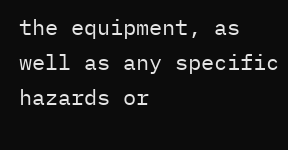the equipment, as well as any specific hazards or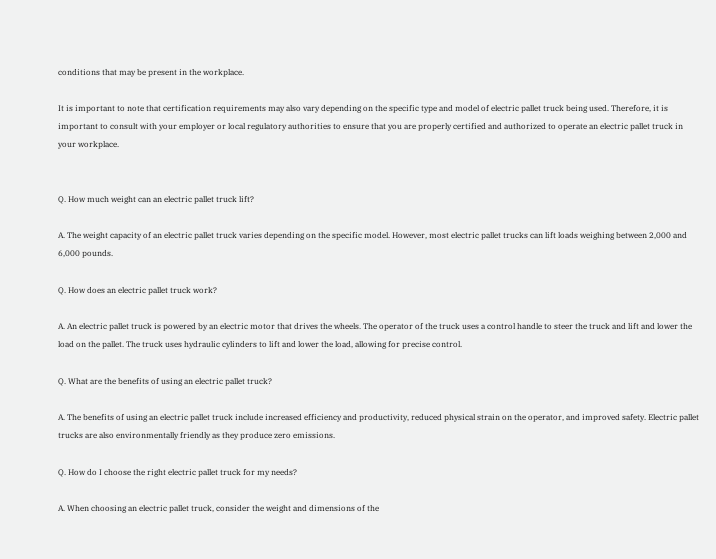conditions that may be present in the workplace.

It is important to note that certification requirements may also vary depending on the specific type and model of electric pallet truck being used. Therefore, it is important to consult with your employer or local regulatory authorities to ensure that you are properly certified and authorized to operate an electric pallet truck in your workplace.


Q. How much weight can an electric pallet truck lift?

A. The weight capacity of an electric pallet truck varies depending on the specific model. However, most electric pallet trucks can lift loads weighing between 2,000 and 6,000 pounds.

Q. How does an electric pallet truck work?

A. An electric pallet truck is powered by an electric motor that drives the wheels. The operator of the truck uses a control handle to steer the truck and lift and lower the load on the pallet. The truck uses hydraulic cylinders to lift and lower the load, allowing for precise control.

Q. What are the benefits of using an electric pallet truck?

A. The benefits of using an electric pallet truck include increased efficiency and productivity, reduced physical strain on the operator, and improved safety. Electric pallet trucks are also environmentally friendly as they produce zero emissions.

Q. How do I choose the right electric pallet truck for my needs?

A. When choosing an electric pallet truck, consider the weight and dimensions of the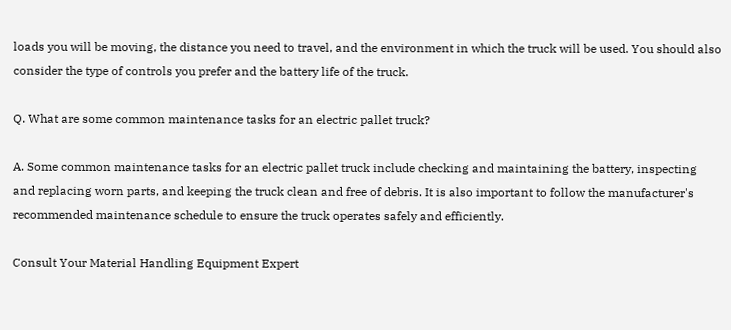loads you will be moving, the distance you need to travel, and the environment in which the truck will be used. You should also consider the type of controls you prefer and the battery life of the truck.

Q. What are some common maintenance tasks for an electric pallet truck?

A. Some common maintenance tasks for an electric pallet truck include checking and maintaining the battery, inspecting and replacing worn parts, and keeping the truck clean and free of debris. It is also important to follow the manufacturer's recommended maintenance schedule to ensure the truck operates safely and efficiently.

Consult Your Material Handling Equipment Expert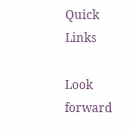Quick Links

Look forward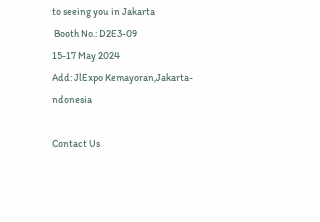to seeing you in Jakarta
 Booth No.: D2E3-09
15-17 May 2024
Add: JlExpo Kemayoran,Jakarta-ndonesia

Contact Us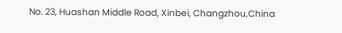No. 23, Huashan Middle Road, Xinbei, Changzhou,China